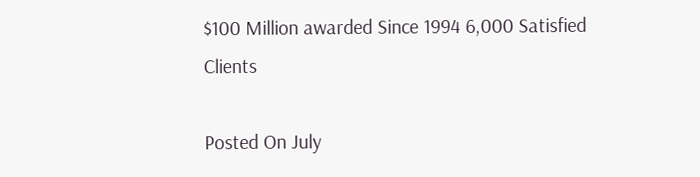$100 Million awarded Since 1994 6,000 Satisfied Clients

Posted On July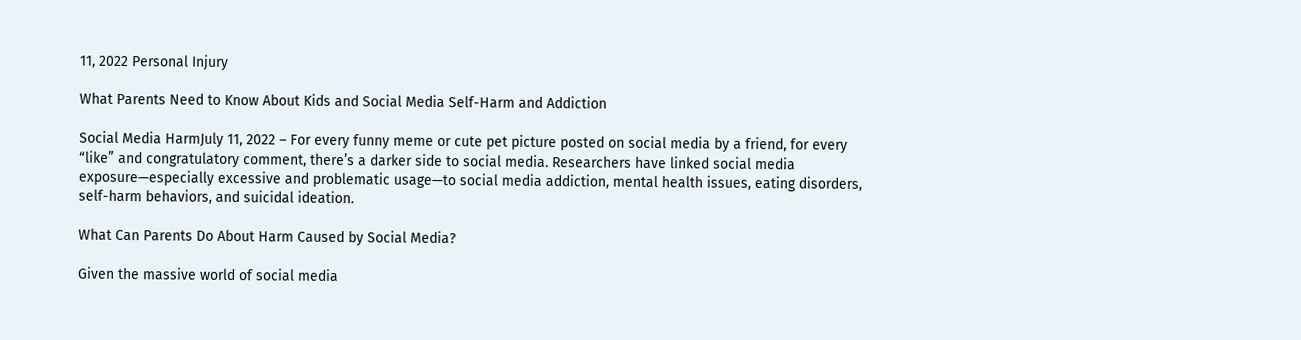11, 2022 Personal Injury

What Parents Need to Know About Kids and Social Media Self-Harm and Addiction

Social Media HarmJuly 11, 2022 – For every funny meme or cute pet picture posted on social media by a friend, for every “like” and congratulatory comment, there’s a darker side to social media. Researchers have linked social media exposure—especially excessive and problematic usage—to social media addiction, mental health issues, eating disorders, self-harm behaviors, and suicidal ideation.

What Can Parents Do About Harm Caused by Social Media?

Given the massive world of social media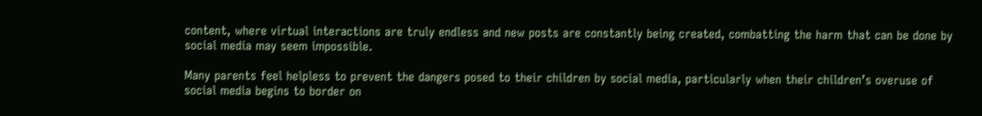content, where virtual interactions are truly endless and new posts are constantly being created, combatting the harm that can be done by social media may seem impossible.

Many parents feel helpless to prevent the dangers posed to their children by social media, particularly when their children’s overuse of social media begins to border on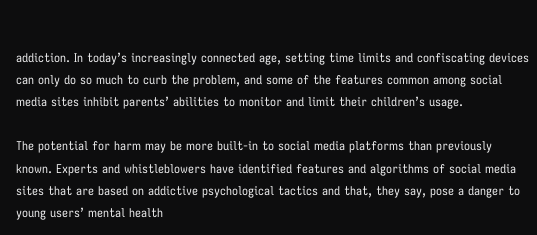addiction. In today’s increasingly connected age, setting time limits and confiscating devices can only do so much to curb the problem, and some of the features common among social media sites inhibit parents’ abilities to monitor and limit their children’s usage.

The potential for harm may be more built-in to social media platforms than previously known. Experts and whistleblowers have identified features and algorithms of social media sites that are based on addictive psychological tactics and that, they say, pose a danger to young users’ mental health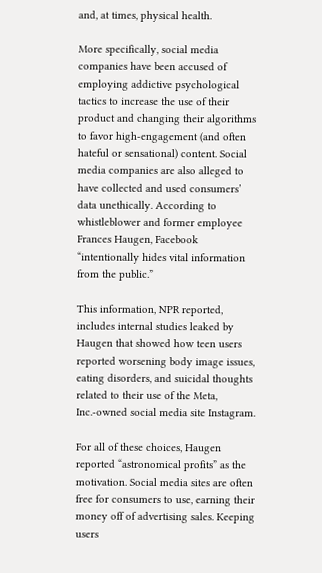and, at times, physical health.

More specifically, social media companies have been accused of employing addictive psychological tactics to increase the use of their product and changing their algorithms to favor high-engagement (and often hateful or sensational) content. Social media companies are also alleged to have collected and used consumers’ data unethically. According to whistleblower and former employee Frances Haugen, Facebook “intentionally hides vital information from the public.”

This information, NPR reported, includes internal studies leaked by Haugen that showed how teen users reported worsening body image issues, eating disorders, and suicidal thoughts related to their use of the Meta, Inc.-owned social media site Instagram.

For all of these choices, Haugen reported “astronomical profits” as the motivation. Social media sites are often free for consumers to use, earning their money off of advertising sales. Keeping users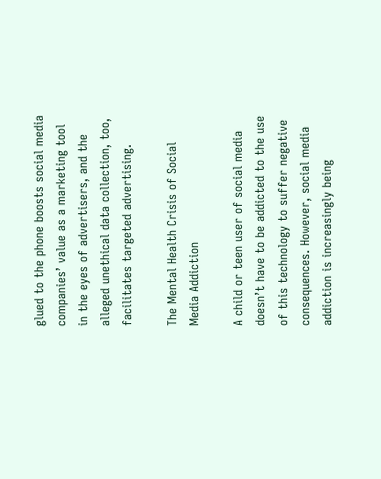glued to the phone boosts social media companies’ value as a marketing tool in the eyes of advertisers, and the alleged unethical data collection, too, facilitates targeted advertising.

The Mental Health Crisis of Social Media Addiction

A child or teen user of social media doesn’t have to be addicted to the use of this technology to suffer negative consequences. However, social media addiction is increasingly being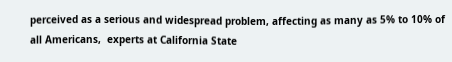perceived as a serious and widespread problem, affecting as many as 5% to 10% of all Americans,  experts at California State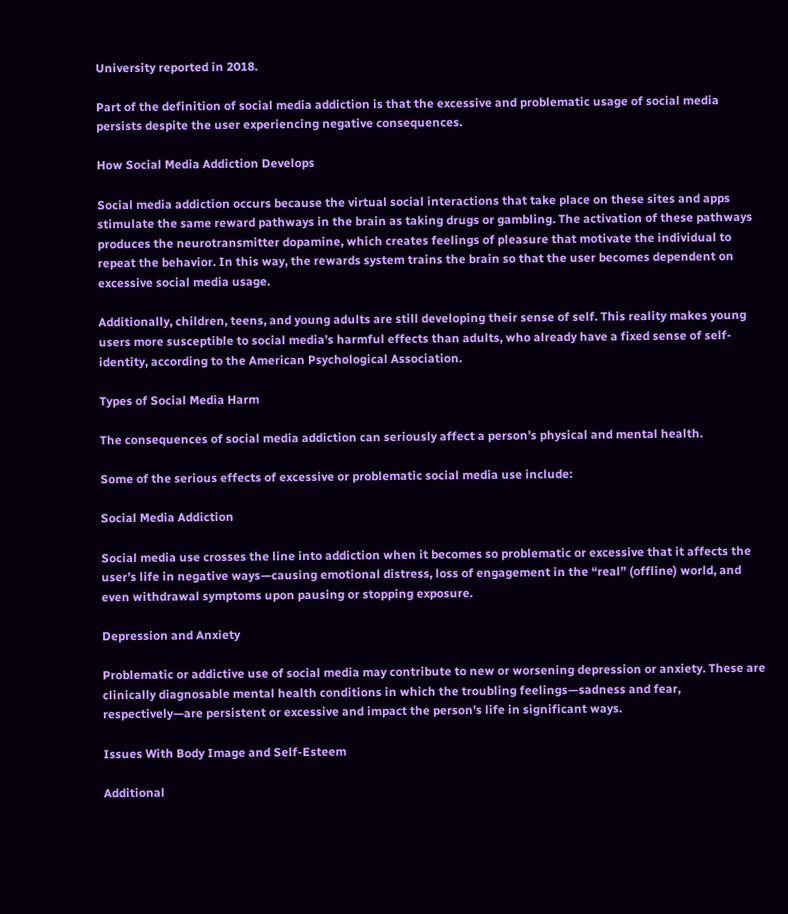University reported in 2018.

Part of the definition of social media addiction is that the excessive and problematic usage of social media persists despite the user experiencing negative consequences.

How Social Media Addiction Develops

Social media addiction occurs because the virtual social interactions that take place on these sites and apps stimulate the same reward pathways in the brain as taking drugs or gambling. The activation of these pathways produces the neurotransmitter dopamine, which creates feelings of pleasure that motivate the individual to repeat the behavior. In this way, the rewards system trains the brain so that the user becomes dependent on excessive social media usage.

Additionally, children, teens, and young adults are still developing their sense of self. This reality makes young users more susceptible to social media’s harmful effects than adults, who already have a fixed sense of self-identity, according to the American Psychological Association.

Types of Social Media Harm

The consequences of social media addiction can seriously affect a person’s physical and mental health.

Some of the serious effects of excessive or problematic social media use include:

Social Media Addiction

Social media use crosses the line into addiction when it becomes so problematic or excessive that it affects the user’s life in negative ways—causing emotional distress, loss of engagement in the “real” (offline) world, and even withdrawal symptoms upon pausing or stopping exposure.

Depression and Anxiety

Problematic or addictive use of social media may contribute to new or worsening depression or anxiety. These are clinically diagnosable mental health conditions in which the troubling feelings—sadness and fear, respectively—are persistent or excessive and impact the person’s life in significant ways.

Issues With Body Image and Self-Esteem

Additional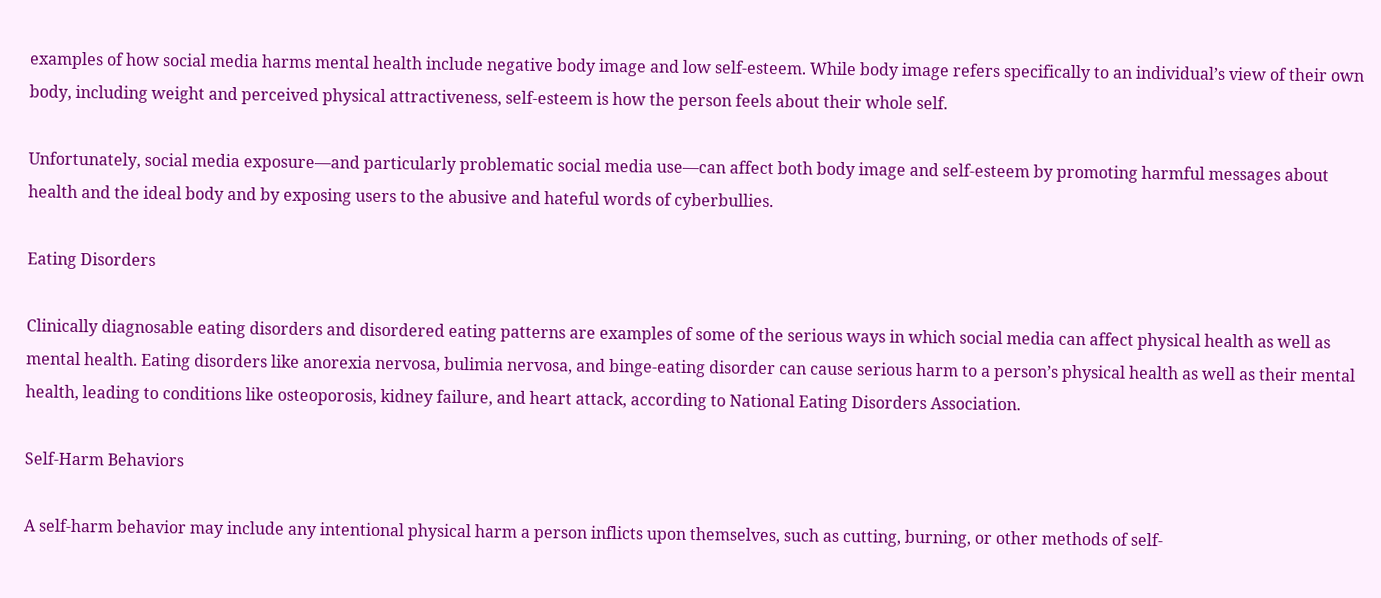examples of how social media harms mental health include negative body image and low self-esteem. While body image refers specifically to an individual’s view of their own body, including weight and perceived physical attractiveness, self-esteem is how the person feels about their whole self.

Unfortunately, social media exposure—and particularly problematic social media use—can affect both body image and self-esteem by promoting harmful messages about health and the ideal body and by exposing users to the abusive and hateful words of cyberbullies.

Eating Disorders

Clinically diagnosable eating disorders and disordered eating patterns are examples of some of the serious ways in which social media can affect physical health as well as mental health. Eating disorders like anorexia nervosa, bulimia nervosa, and binge-eating disorder can cause serious harm to a person’s physical health as well as their mental health, leading to conditions like osteoporosis, kidney failure, and heart attack, according to National Eating Disorders Association.

Self-Harm Behaviors

A self-harm behavior may include any intentional physical harm a person inflicts upon themselves, such as cutting, burning, or other methods of self-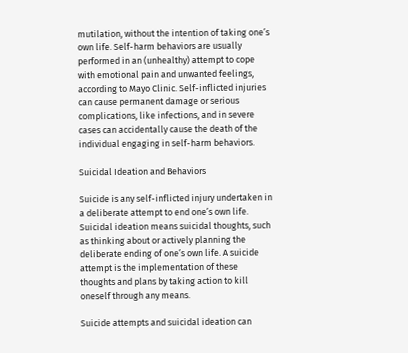mutilation, without the intention of taking one’s own life. Self-harm behaviors are usually performed in an (unhealthy) attempt to cope with emotional pain and unwanted feelings, according to Mayo Clinic. Self-inflicted injuries can cause permanent damage or serious complications, like infections, and in severe cases can accidentally cause the death of the individual engaging in self-harm behaviors.

Suicidal Ideation and Behaviors

Suicide is any self-inflicted injury undertaken in a deliberate attempt to end one’s own life. Suicidal ideation means suicidal thoughts, such as thinking about or actively planning the deliberate ending of one’s own life. A suicide attempt is the implementation of these thoughts and plans by taking action to kill oneself through any means.

Suicide attempts and suicidal ideation can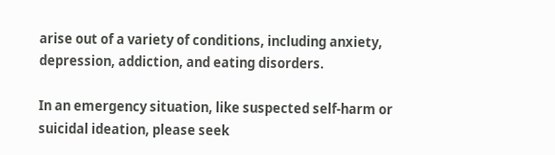arise out of a variety of conditions, including anxiety, depression, addiction, and eating disorders.

In an emergency situation, like suspected self-harm or suicidal ideation, please seek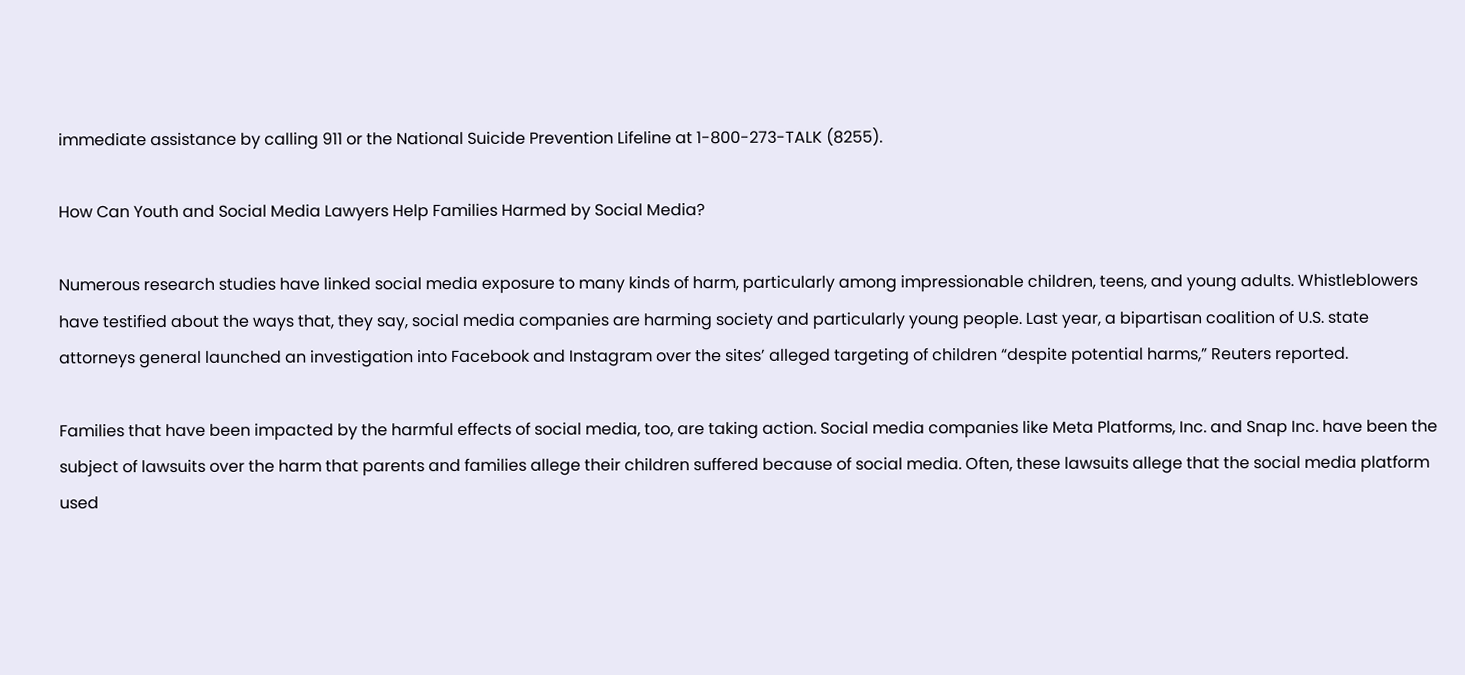immediate assistance by calling 911 or the National Suicide Prevention Lifeline at 1-800-273-TALK (8255).

How Can Youth and Social Media Lawyers Help Families Harmed by Social Media?

Numerous research studies have linked social media exposure to many kinds of harm, particularly among impressionable children, teens, and young adults. Whistleblowers have testified about the ways that, they say, social media companies are harming society and particularly young people. Last year, a bipartisan coalition of U.S. state attorneys general launched an investigation into Facebook and Instagram over the sites’ alleged targeting of children “despite potential harms,” Reuters reported.

Families that have been impacted by the harmful effects of social media, too, are taking action. Social media companies like Meta Platforms, Inc. and Snap Inc. have been the subject of lawsuits over the harm that parents and families allege their children suffered because of social media. Often, these lawsuits allege that the social media platform used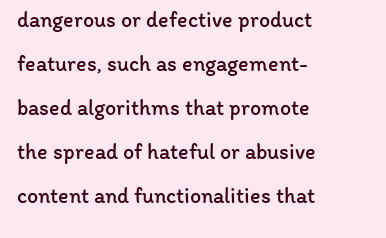dangerous or defective product features, such as engagement-based algorithms that promote the spread of hateful or abusive content and functionalities that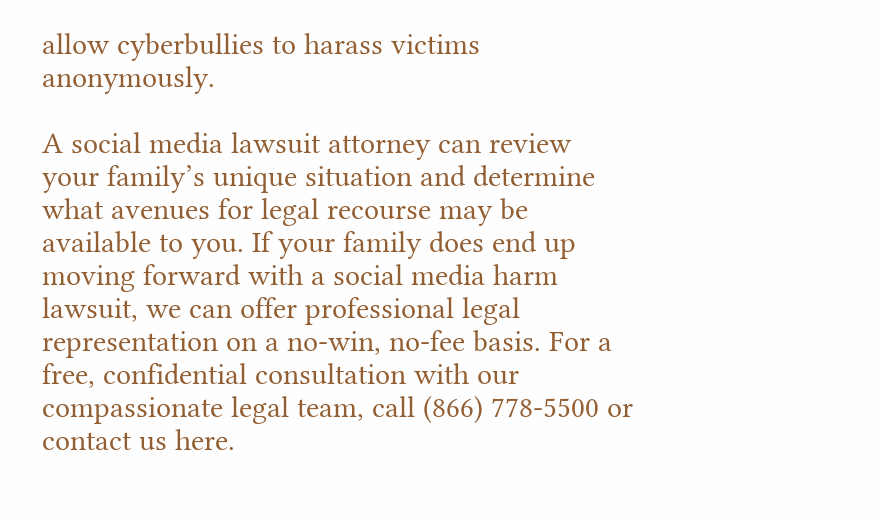allow cyberbullies to harass victims anonymously.

A social media lawsuit attorney can review your family’s unique situation and determine what avenues for legal recourse may be available to you. If your family does end up moving forward with a social media harm lawsuit, we can offer professional legal representation on a no-win, no-fee basis. For a free, confidential consultation with our compassionate legal team, call (866) 778-5500 or contact us here.